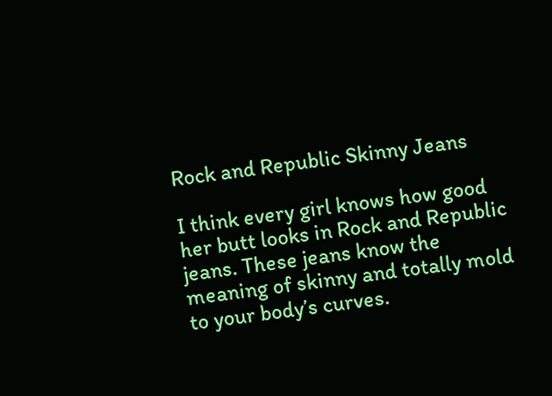Rock and Republic Skinny Jeans

I think every girl knows how good her butt looks in Rock and Republic jeans. These jeans know the meaning of skinny and totally mold to your body’s curves.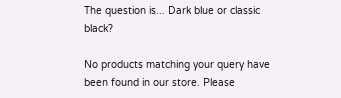The question is... Dark blue or classic black?

No products matching your query have been found in our store. Please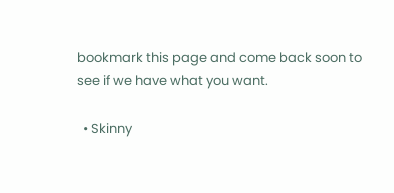bookmark this page and come back soon to see if we have what you want.

  • Skinny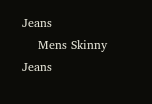Jeans
    Mens Skinny Jeans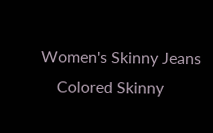Women's Skinny Jeans
    Colored Skinny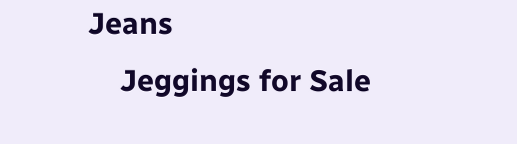Jeans
    Jeggings for Sale